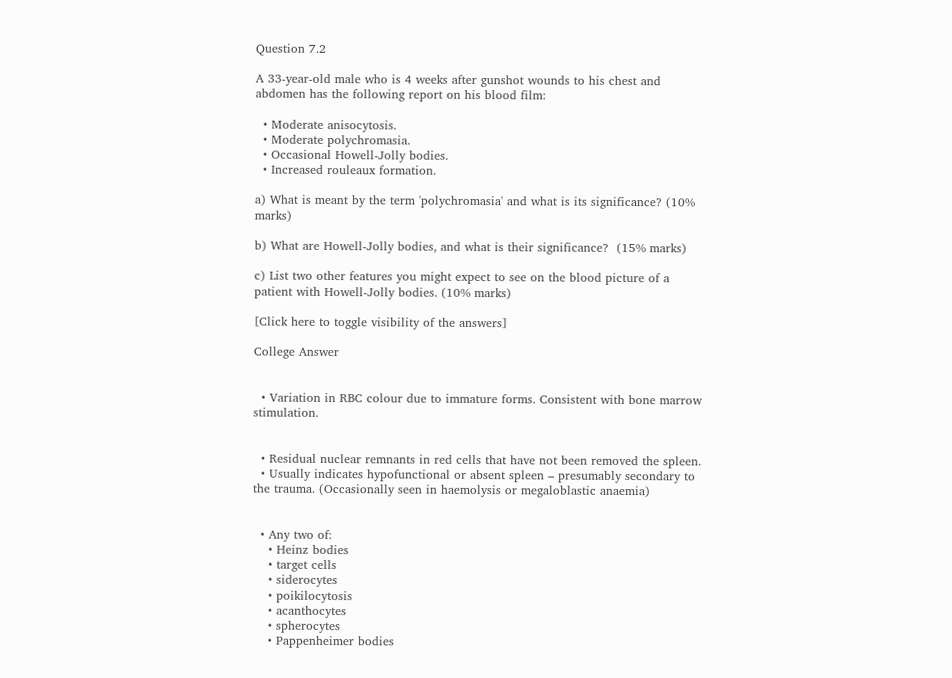Question 7.2

A 33-year-old male who is 4 weeks after gunshot wounds to his chest and abdomen has the following report on his blood film:

  • Moderate anisocytosis.
  • Moderate polychromasia.
  • Occasional Howell-Jolly bodies.
  • Increased rouleaux formation.

a) What is meant by the term 'polychromasia' and what is its significance? (10% marks)

b) What are Howell-Jolly bodies, and what is their significance?  (15% marks)

c) List two other features you might expect to see on the blood picture of a patient with Howell-Jolly bodies. (10% marks)

[Click here to toggle visibility of the answers]

College Answer


  • Variation in RBC colour due to immature forms. Consistent with bone marrow stimulation.


  • Residual nuclear remnants in red cells that have not been removed the spleen.
  • Usually indicates hypofunctional or absent spleen – presumably secondary to the trauma. (Occasionally seen in haemolysis or megaloblastic anaemia)


  • Any two of:
    • Heinz bodies
    • target cells
    • siderocytes
    • poikilocytosis
    • acanthocytes
    • spherocytes
    • Pappenheimer bodies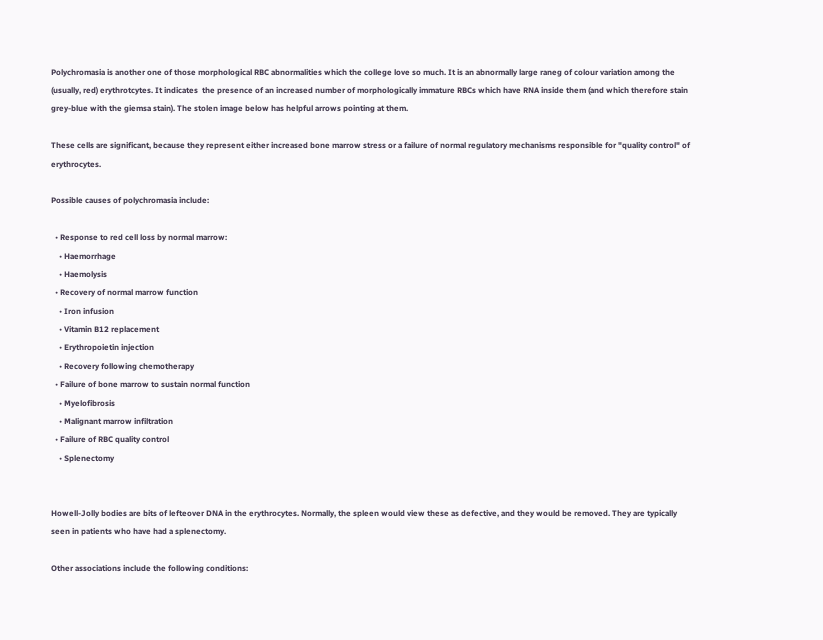Polychromasia is another one of those morphological RBC abnormalities which the college love so much. It is an abnormally large raneg of colour variation among the (usually, red) erythrotcytes. It indicates  the presence of an increased number of morphologically immature RBCs which have RNA inside them (and which therefore stain grey-blue with the giemsa stain). The stolen image below has helpful arrows pointing at them.

These cells are significant, because they represent either increased bone marrow stress or a failure of normal regulatory mechanisms responsible for "quality control" of erythrocytes.

Possible causes of polychromasia include:

  • Response to red cell loss by normal marrow:
    • Haemorrhage
    • Haemolysis
  • Recovery of normal marrow function
    • Iron infusion
    • Vitamin B12 replacement
    • Erythropoietin injection
    • Recovery following chemotherapy
  • Failure of bone marrow to sustain normal function
    • Myelofibrosis
    • Malignant marrow infiltration
  • Failure of RBC quality control
    • Splenectomy


Howell-Jolly bodies are bits of lefteover DNA in the erythrocytes. Normally, the spleen would view these as defective, and they would be removed. They are typically seen in patients who have had a splenectomy.

Other associations include the following conditions: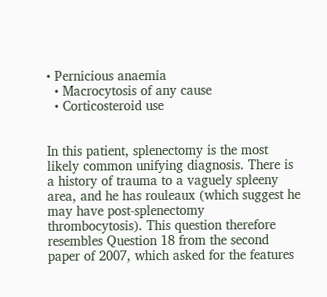• Pernicious anaemia
  • Macrocytosis of any cause
  • Corticosteroid use


In this patient, splenectomy is the most likely common unifying diagnosis. There is a history of trauma to a vaguely spleeny area, and he has rouleaux (which suggest he may have post-splenectomy thrombocytosis). This question therefore resembles Question 18 from the second paper of 2007, which asked for the features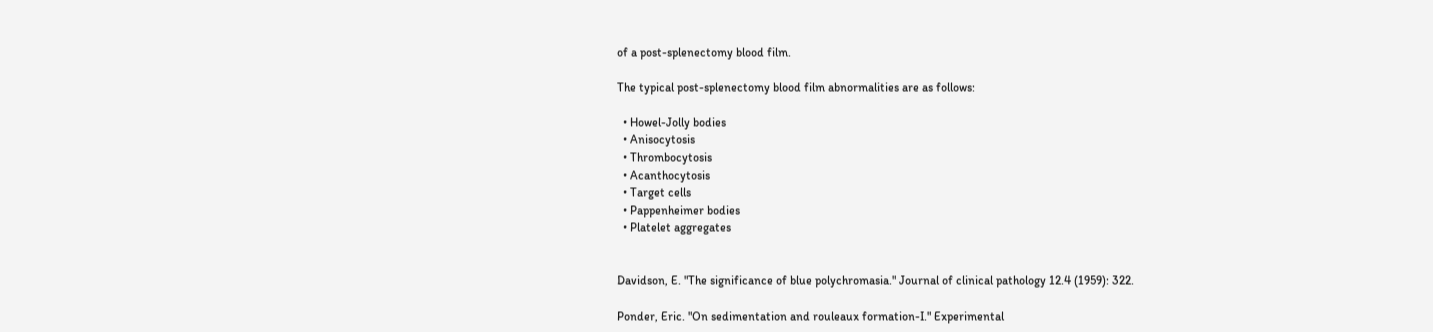of a post-splenectomy blood film.

The typical post-splenectomy blood film abnormalities are as follows:

  • Howel-Jolly bodies
  • Anisocytosis
  • Thrombocytosis
  • Acanthocytosis
  • Target cells
  • Pappenheimer bodies
  • Platelet aggregates


Davidson, E. "The significance of blue polychromasia." Journal of clinical pathology 12.4 (1959): 322.

Ponder, Eric. "On sedimentation and rouleaux formation-I." Experimental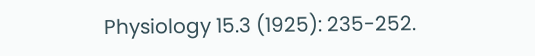Physiology 15.3 (1925): 235-252.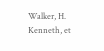Walker, H. Kenneth, et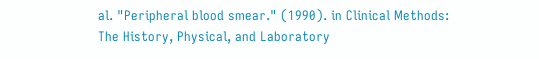al. "Peripheral blood smear." (1990). in Clinical Methods: The History, Physical, and Laboratory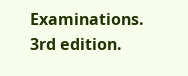Examinations. 3rd edition.